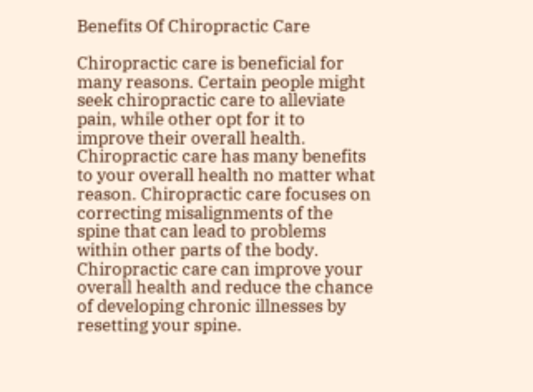Benefits Of Chiropractic Care

Chiropractic care is beneficial for many reasons. Certain people might seek chiropractic care to alleviate pain, while other opt for it to improve their overall health. Chiropractic care has many benefits to your overall health no matter what reason. Chiropractic care focuses on correcting misalignments of the spine that can lead to problems within other parts of the body. Chiropractic care can improve your overall health and reduce the chance of developing chronic illnesses by resetting your spine.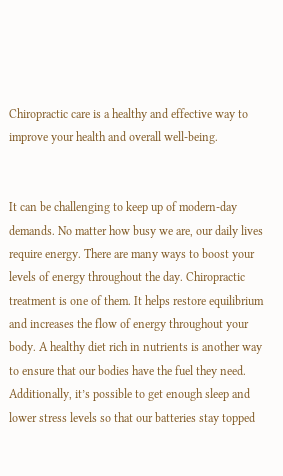Chiropractic care is a healthy and effective way to improve your health and overall well-being.


It can be challenging to keep up of modern-day demands. No matter how busy we are, our daily lives require energy. There are many ways to boost your levels of energy throughout the day. Chiropractic treatment is one of them. It helps restore equilibrium and increases the flow of energy throughout your body. A healthy diet rich in nutrients is another way to ensure that our bodies have the fuel they need. Additionally, it’s possible to get enough sleep and lower stress levels so that our batteries stay topped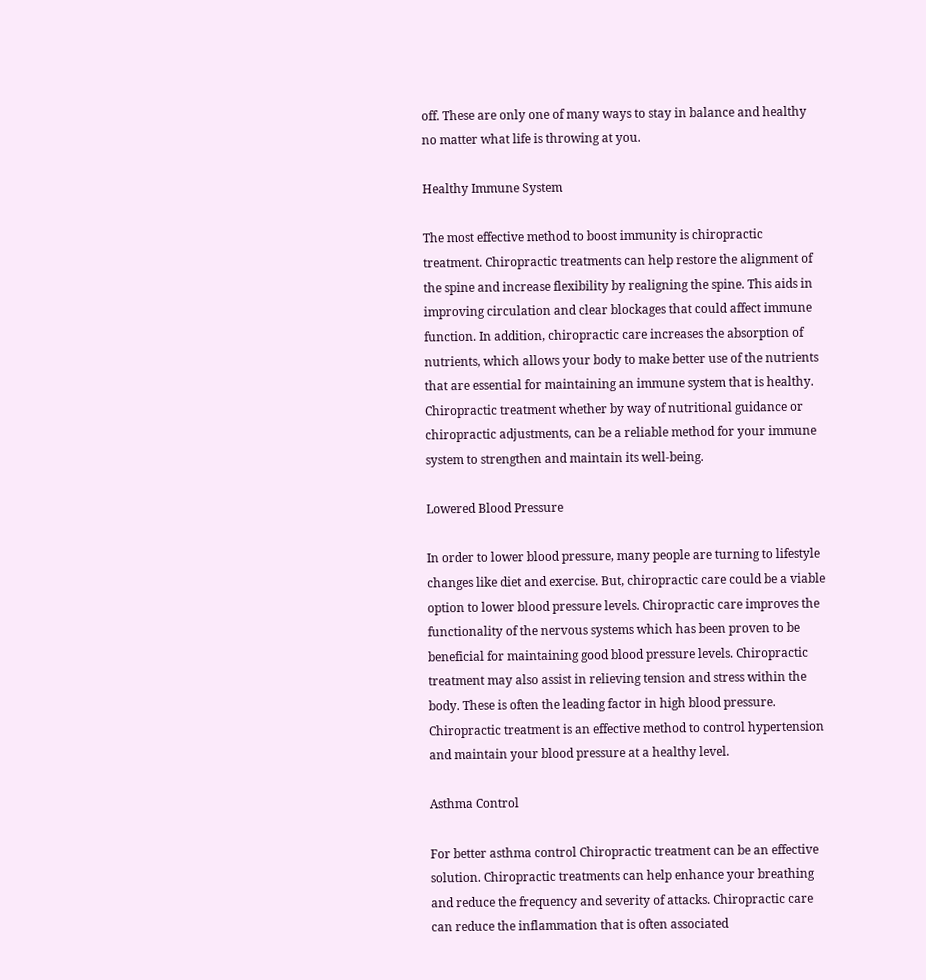off. These are only one of many ways to stay in balance and healthy no matter what life is throwing at you.

Healthy Immune System

The most effective method to boost immunity is chiropractic treatment. Chiropractic treatments can help restore the alignment of the spine and increase flexibility by realigning the spine. This aids in improving circulation and clear blockages that could affect immune function. In addition, chiropractic care increases the absorption of nutrients, which allows your body to make better use of the nutrients that are essential for maintaining an immune system that is healthy. Chiropractic treatment whether by way of nutritional guidance or chiropractic adjustments, can be a reliable method for your immune system to strengthen and maintain its well-being.

Lowered Blood Pressure

In order to lower blood pressure, many people are turning to lifestyle changes like diet and exercise. But, chiropractic care could be a viable option to lower blood pressure levels. Chiropractic care improves the functionality of the nervous systems which has been proven to be beneficial for maintaining good blood pressure levels. Chiropractic treatment may also assist in relieving tension and stress within the body. These is often the leading factor in high blood pressure. Chiropractic treatment is an effective method to control hypertension and maintain your blood pressure at a healthy level.

Asthma Control

For better asthma control Chiropractic treatment can be an effective solution. Chiropractic treatments can help enhance your breathing and reduce the frequency and severity of attacks. Chiropractic care can reduce the inflammation that is often associated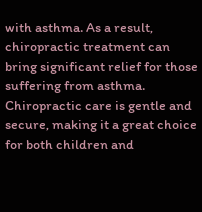with asthma. As a result, chiropractic treatment can bring significant relief for those suffering from asthma. Chiropractic care is gentle and secure, making it a great choice for both children and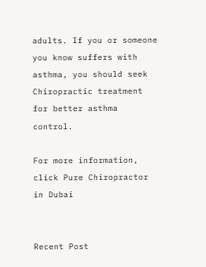adults. If you or someone you know suffers with asthma, you should seek Chiropractic treatment for better asthma control.

For more information, click Pure Chiropractor in Dubai


Recent Post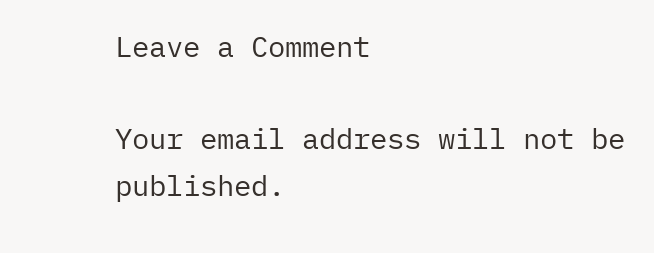Leave a Comment

Your email address will not be published.